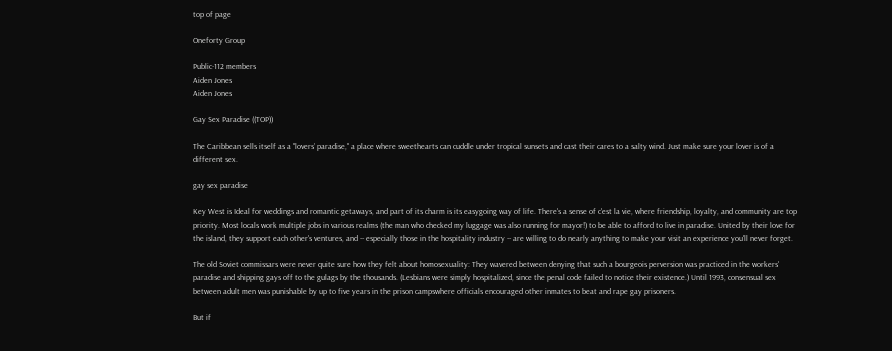top of page

Oneforty Group

Public·112 members
Aiden Jones
Aiden Jones

Gay Sex Paradise ((TOP))

The Caribbean sells itself as a "lovers’ paradise," a place where sweethearts can cuddle under tropical sunsets and cast their cares to a salty wind. Just make sure your lover is of a different sex.

gay sex paradise

Key West is Ideal for weddings and romantic getaways, and part of its charm is its easygoing way of life. There's a sense of c'est la vie, where friendship, loyalty, and community are top priority. Most locals work multiple jobs in various realms (the man who checked my luggage was also running for mayor!) to be able to afford to live in paradise. United by their love for the island, they support each other's ventures, and -- especially those in the hospitality industry -- are willing to do nearly anything to make your visit an experience you'll never forget.

The old Soviet commissars were never quite sure how they felt about homosexuality: They wavered between denying that such a bourgeois perversion was practiced in the workers' paradise and shipping gays off to the gulags by the thousands. (Lesbians were simply hospitalized, since the penal code failed to notice their existence.) Until 1993, consensual sex between adult men was punishable by up to five years in the prison campswhere officials encouraged other inmates to beat and rape gay prisoners.

But if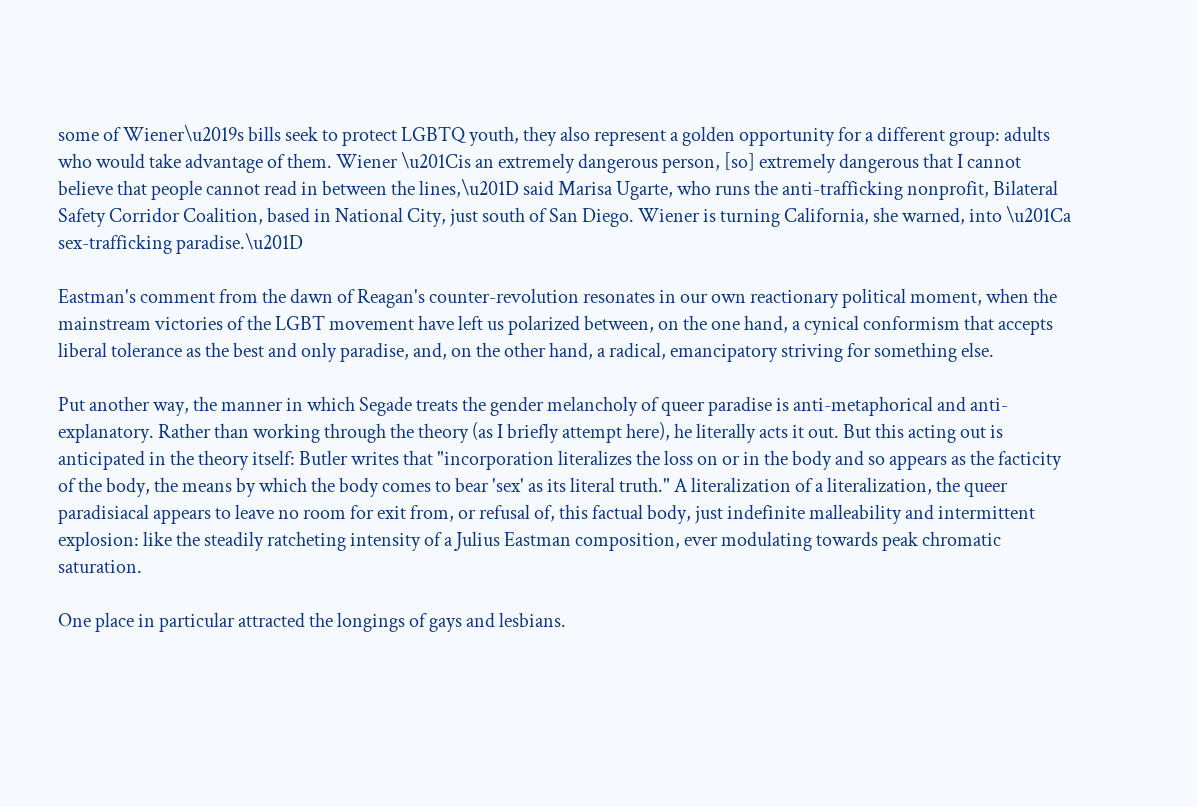some of Wiener\u2019s bills seek to protect LGBTQ youth, they also represent a golden opportunity for a different group: adults who would take advantage of them. Wiener \u201Cis an extremely dangerous person, [so] extremely dangerous that I cannot believe that people cannot read in between the lines,\u201D said Marisa Ugarte, who runs the anti-trafficking nonprofit, Bilateral Safety Corridor Coalition, based in National City, just south of San Diego. Wiener is turning California, she warned, into \u201Ca sex-trafficking paradise.\u201D

Eastman's comment from the dawn of Reagan's counter-revolution resonates in our own reactionary political moment, when the mainstream victories of the LGBT movement have left us polarized between, on the one hand, a cynical conformism that accepts liberal tolerance as the best and only paradise, and, on the other hand, a radical, emancipatory striving for something else.

Put another way, the manner in which Segade treats the gender melancholy of queer paradise is anti-metaphorical and anti-explanatory. Rather than working through the theory (as I briefly attempt here), he literally acts it out. But this acting out is anticipated in the theory itself: Butler writes that "incorporation literalizes the loss on or in the body and so appears as the facticity of the body, the means by which the body comes to bear 'sex' as its literal truth." A literalization of a literalization, the queer paradisiacal appears to leave no room for exit from, or refusal of, this factual body, just indefinite malleability and intermittent explosion: like the steadily ratcheting intensity of a Julius Eastman composition, ever modulating towards peak chromatic saturation.

One place in particular attracted the longings of gays and lesbians.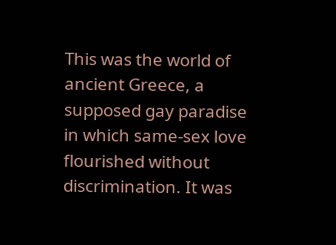This was the world of ancient Greece, a supposed gay paradise in which same-sex love flourished without discrimination. It was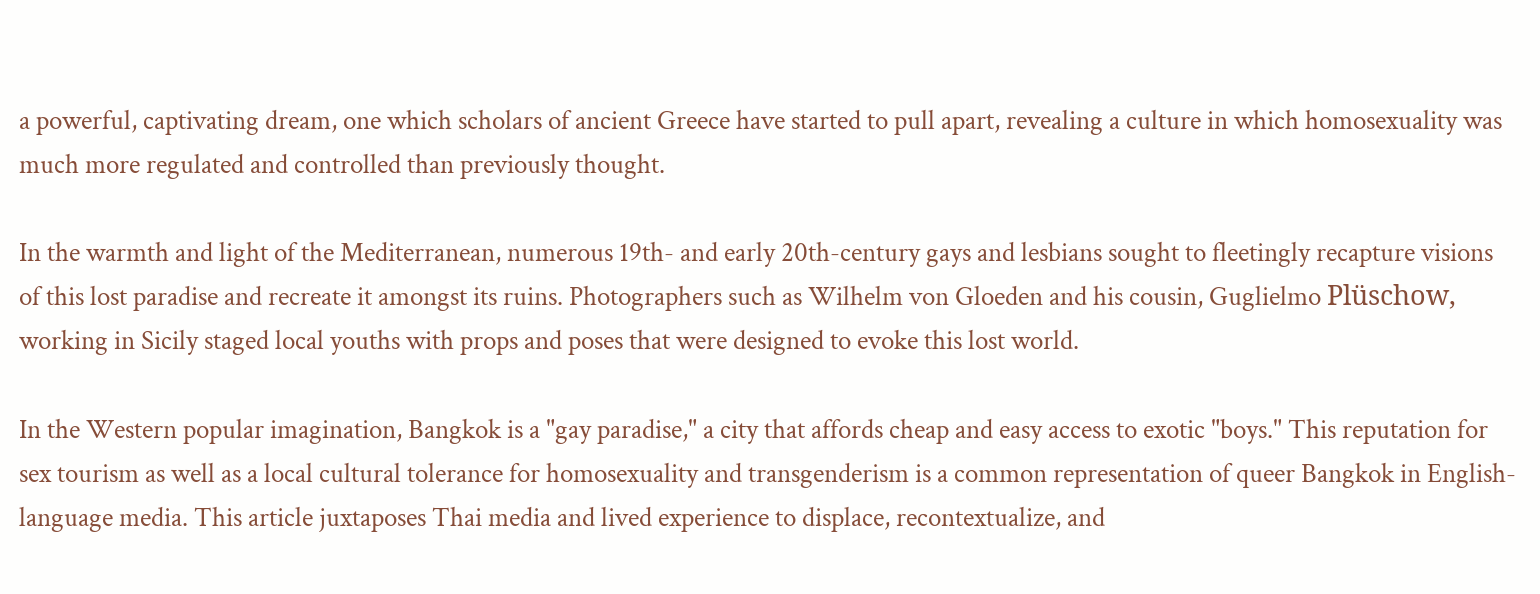a powerful, captivating dream, one which scholars of ancient Greece have started to pull apart, revealing a culture in which homosexuality was much more regulated and controlled than previously thought.

In the warmth and light of the Mediterranean, numerous 19th- and early 20th-century gays and lesbians sought to fleetingly recapture visions of this lost paradise and recreate it amongst its ruins. Photographers such as Wilhelm von Gloeden and his cousin, Guglielmo Plüschow, working in Sicily staged local youths with props and poses that were designed to evoke this lost world.

In the Western popular imagination, Bangkok is a "gay paradise," a city that affords cheap and easy access to exotic "boys." This reputation for sex tourism as well as a local cultural tolerance for homosexuality and transgenderism is a common representation of queer Bangkok in English-language media. This article juxtaposes Thai media and lived experience to displace, recontextualize, and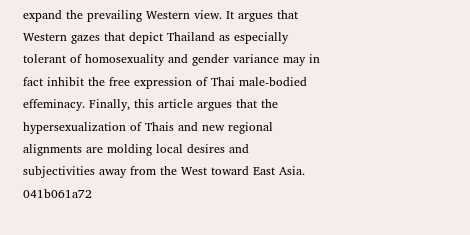expand the prevailing Western view. It argues that Western gazes that depict Thailand as especially tolerant of homosexuality and gender variance may in fact inhibit the free expression of Thai male-bodied effeminacy. Finally, this article argues that the hypersexualization of Thais and new regional alignments are molding local desires and subjectivities away from the West toward East Asia. 041b061a72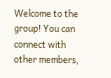Welcome to the group! You can connect with other members,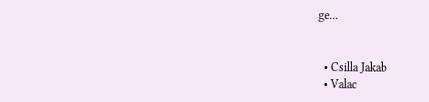ge...


  • Csilla Jakab
  • Valac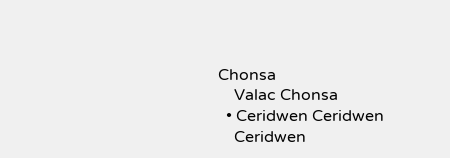Chonsa
    Valac Chonsa
  • Ceridwen Ceridwen
    Ceridwen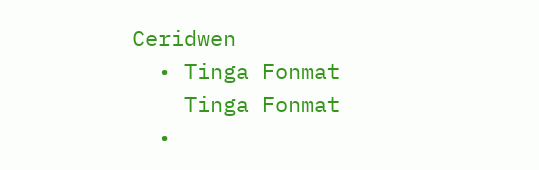Ceridwen
  • Tinga Fonmat
    Tinga Fonmat
  •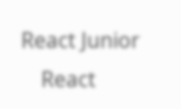React Junior
    React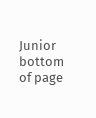Junior
bottom of page